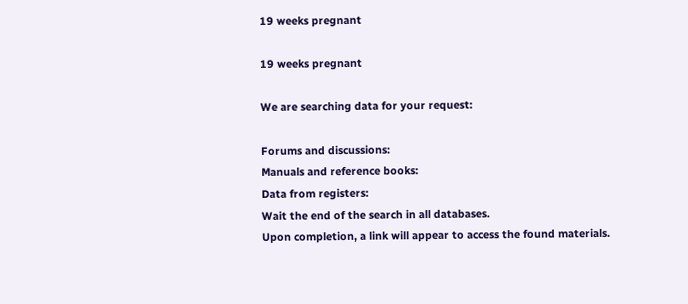19 weeks pregnant

19 weeks pregnant

We are searching data for your request:

Forums and discussions:
Manuals and reference books:
Data from registers:
Wait the end of the search in all databases.
Upon completion, a link will appear to access the found materials.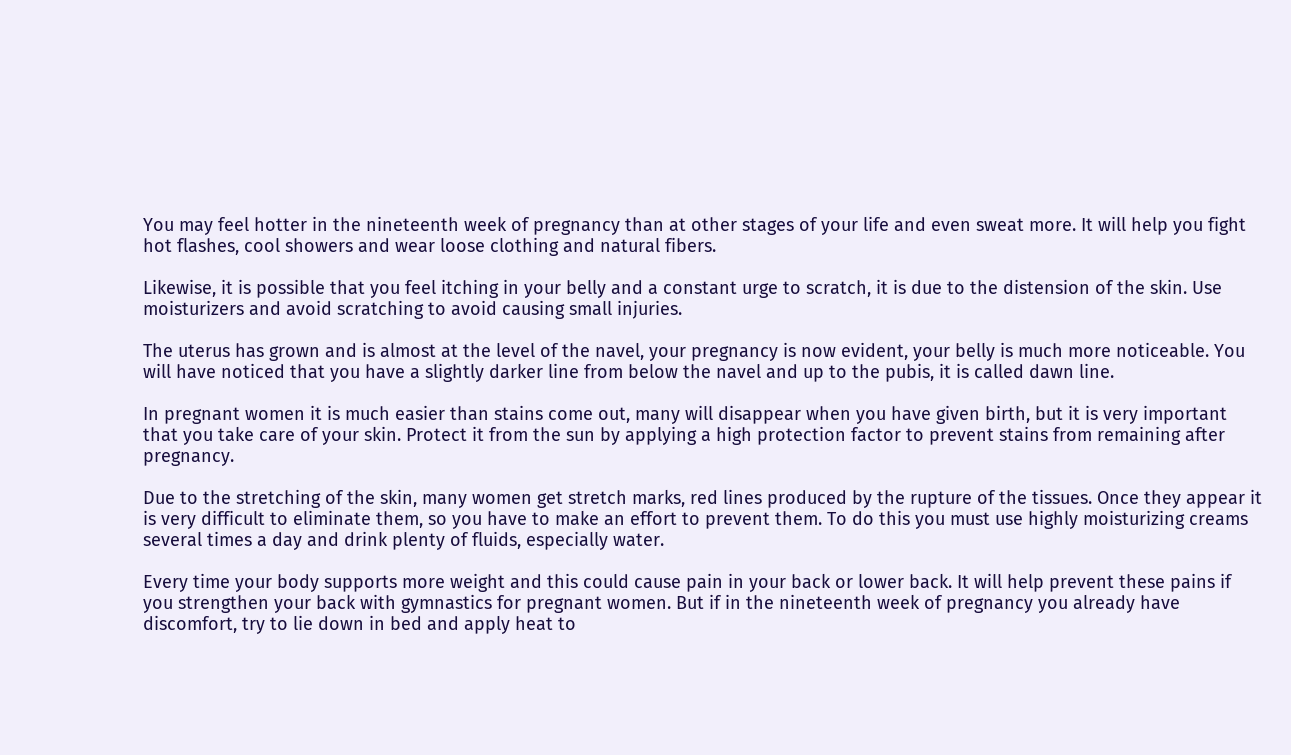You may feel hotter in the nineteenth week of pregnancy than at other stages of your life and even sweat more. It will help you fight hot flashes, cool showers and wear loose clothing and natural fibers.

Likewise, it is possible that you feel itching in your belly and a constant urge to scratch, it is due to the distension of the skin. Use moisturizers and avoid scratching to avoid causing small injuries.

The uterus has grown and is almost at the level of the navel, your pregnancy is now evident, your belly is much more noticeable. You will have noticed that you have a slightly darker line from below the navel and up to the pubis, it is called dawn line.

In pregnant women it is much easier than stains come out, many will disappear when you have given birth, but it is very important that you take care of your skin. Protect it from the sun by applying a high protection factor to prevent stains from remaining after pregnancy.

Due to the stretching of the skin, many women get stretch marks, red lines produced by the rupture of the tissues. Once they appear it is very difficult to eliminate them, so you have to make an effort to prevent them. To do this you must use highly moisturizing creams several times a day and drink plenty of fluids, especially water.

Every time your body supports more weight and this could cause pain in your back or lower back. It will help prevent these pains if you strengthen your back with gymnastics for pregnant women. But if in the nineteenth week of pregnancy you already have discomfort, try to lie down in bed and apply heat to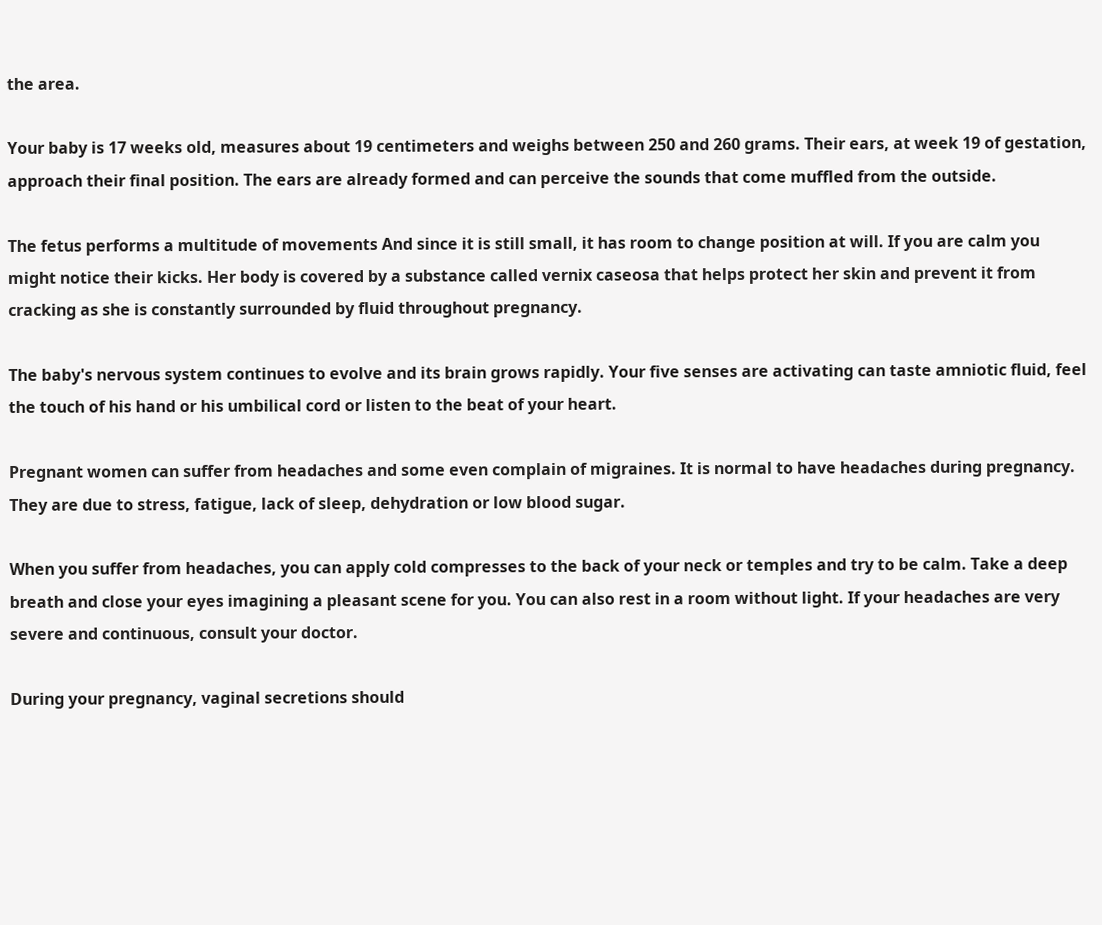the area.

Your baby is 17 weeks old, measures about 19 centimeters and weighs between 250 and 260 grams. Their ears, at week 19 of gestation, approach their final position. The ears are already formed and can perceive the sounds that come muffled from the outside.

The fetus performs a multitude of movements And since it is still small, it has room to change position at will. If you are calm you might notice their kicks. Her body is covered by a substance called vernix caseosa that helps protect her skin and prevent it from cracking as she is constantly surrounded by fluid throughout pregnancy.

The baby's nervous system continues to evolve and its brain grows rapidly. Your five senses are activating can taste amniotic fluid, feel the touch of his hand or his umbilical cord or listen to the beat of your heart.

Pregnant women can suffer from headaches and some even complain of migraines. It is normal to have headaches during pregnancy. They are due to stress, fatigue, lack of sleep, dehydration or low blood sugar.

When you suffer from headaches, you can apply cold compresses to the back of your neck or temples and try to be calm. Take a deep breath and close your eyes imagining a pleasant scene for you. You can also rest in a room without light. If your headaches are very severe and continuous, consult your doctor.

During your pregnancy, vaginal secretions should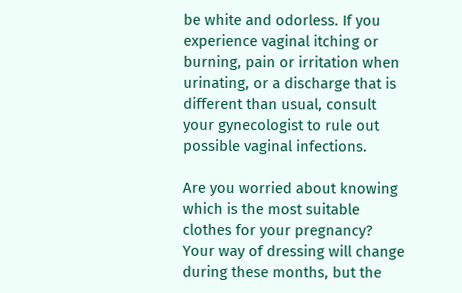be white and odorless. If you experience vaginal itching or burning, pain or irritation when urinating, or a discharge that is different than usual, consult your gynecologist to rule out possible vaginal infections.

Are you worried about knowing which is the most suitable clothes for your pregnancy? Your way of dressing will change during these months, but the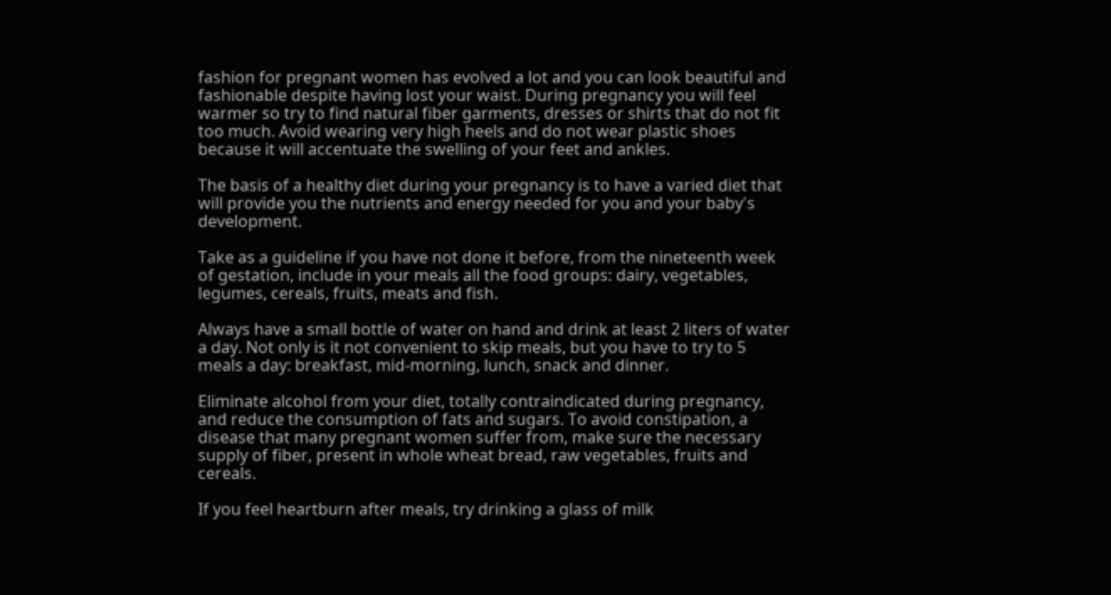fashion for pregnant women has evolved a lot and you can look beautiful and fashionable despite having lost your waist. During pregnancy you will feel warmer so try to find natural fiber garments, dresses or shirts that do not fit too much. Avoid wearing very high heels and do not wear plastic shoes because it will accentuate the swelling of your feet and ankles.

The basis of a healthy diet during your pregnancy is to have a varied diet that will provide you the nutrients and energy needed for you and your baby's development.

Take as a guideline if you have not done it before, from the nineteenth week of gestation, include in your meals all the food groups: dairy, vegetables, legumes, cereals, fruits, meats and fish.

Always have a small bottle of water on hand and drink at least 2 liters of water a day. Not only is it not convenient to skip meals, but you have to try to 5 meals a day: breakfast, mid-morning, lunch, snack and dinner.

Eliminate alcohol from your diet, totally contraindicated during pregnancy, and reduce the consumption of fats and sugars. To avoid constipation, a disease that many pregnant women suffer from, make sure the necessary supply of fiber, present in whole wheat bread, raw vegetables, fruits and cereals.

If you feel heartburn after meals, try drinking a glass of milk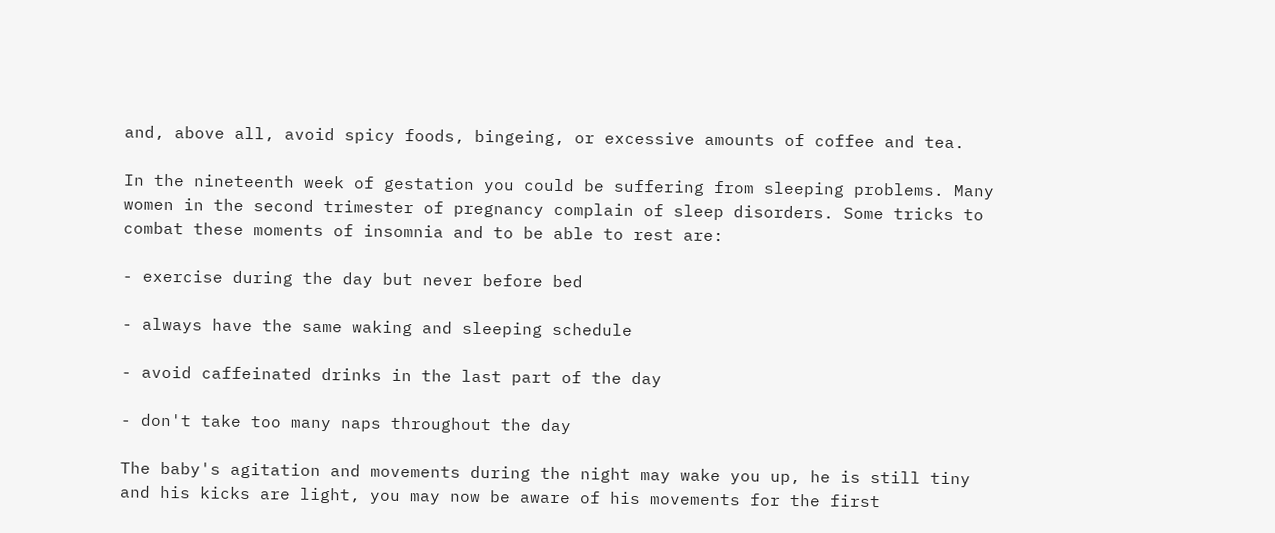and, above all, avoid spicy foods, bingeing, or excessive amounts of coffee and tea.

In the nineteenth week of gestation you could be suffering from sleeping problems. Many women in the second trimester of pregnancy complain of sleep disorders. Some tricks to combat these moments of insomnia and to be able to rest are:

- exercise during the day but never before bed

- always have the same waking and sleeping schedule

- avoid caffeinated drinks in the last part of the day

- don't take too many naps throughout the day

The baby's agitation and movements during the night may wake you up, he is still tiny and his kicks are light, you may now be aware of his movements for the first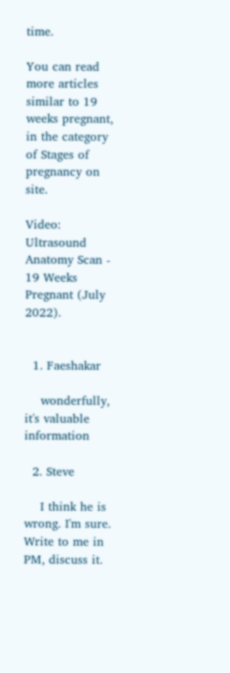time.

You can read more articles similar to 19 weeks pregnant, in the category of Stages of pregnancy on site.

Video: Ultrasound Anatomy Scan - 19 Weeks Pregnant (July 2022).


  1. Faeshakar

    wonderfully, it's valuable information

  2. Steve

    I think he is wrong. I'm sure. Write to me in PM, discuss it.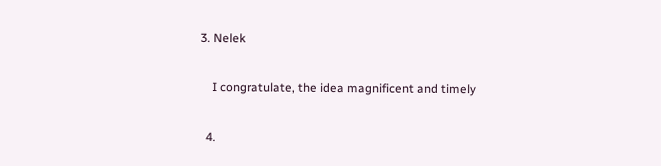3. Nelek

    I congratulate, the idea magnificent and timely

  4.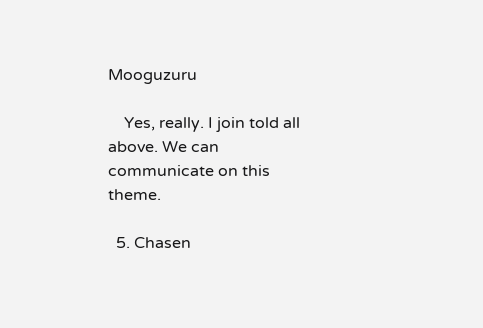Mooguzuru

    Yes, really. I join told all above. We can communicate on this theme.

  5. Chasen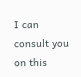I can consult you on this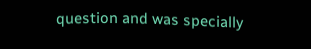question and was specially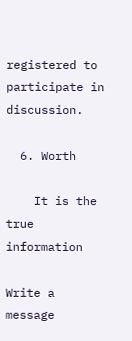registered to participate in discussion.

  6. Worth

    It is the true information

Write a message